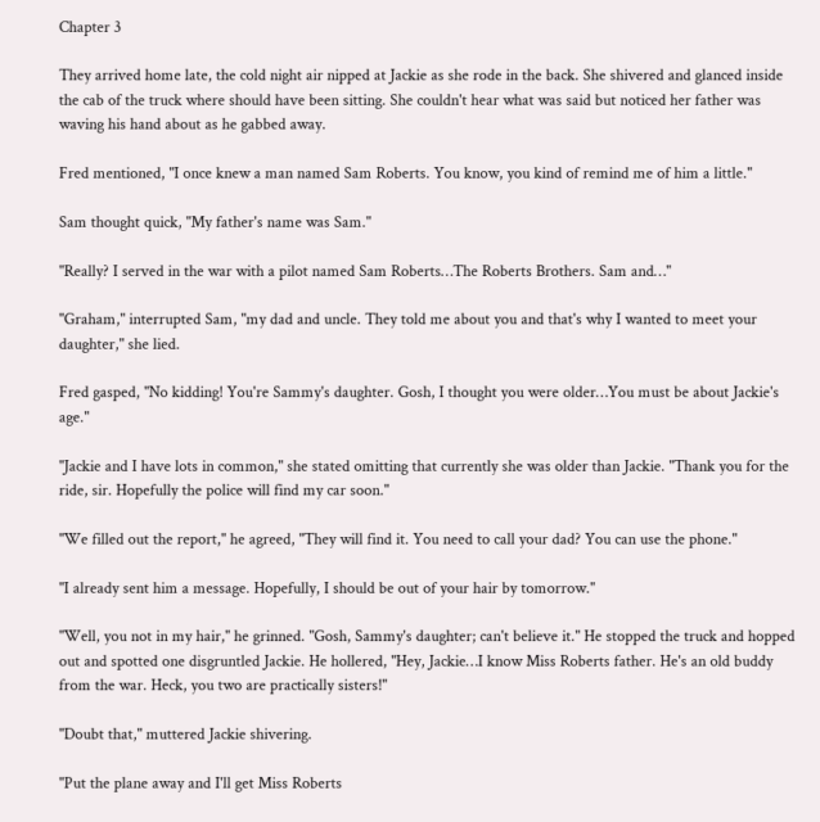Chapter 3

They arrived home late, the cold night air nipped at Jackie as she rode in the back. She shivered and glanced inside the cab of the truck where should have been sitting. She couldn't hear what was said but noticed her father was waving his hand about as he gabbed away.

Fred mentioned, "I once knew a man named Sam Roberts. You know, you kind of remind me of him a little."

Sam thought quick, "My father's name was Sam."

"Really? I served in the war with a pilot named Sam Roberts…The Roberts Brothers. Sam and…"

"Graham," interrupted Sam, "my dad and uncle. They told me about you and that's why I wanted to meet your daughter," she lied.

Fred gasped, "No kidding! You're Sammy's daughter. Gosh, I thought you were older…You must be about Jackie's age."

"Jackie and I have lots in common," she stated omitting that currently she was older than Jackie. "Thank you for the ride, sir. Hopefully the police will find my car soon."

"We filled out the report," he agreed, "They will find it. You need to call your dad? You can use the phone."

"I already sent him a message. Hopefully, I should be out of your hair by tomorrow."

"Well, you not in my hair," he grinned. "Gosh, Sammy's daughter; can't believe it." He stopped the truck and hopped out and spotted one disgruntled Jackie. He hollered, "Hey, Jackie…I know Miss Roberts father. He's an old buddy from the war. Heck, you two are practically sisters!"

"Doubt that," muttered Jackie shivering.

"Put the plane away and I'll get Miss Roberts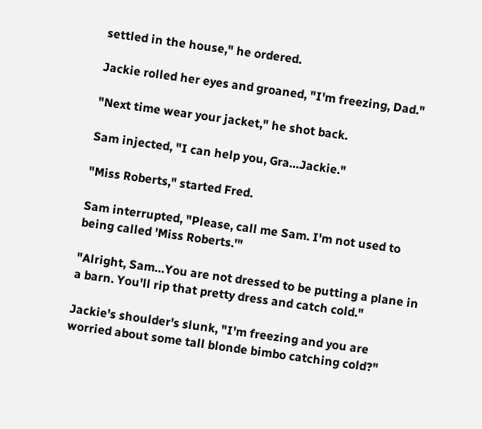settled in the house," he ordered.

Jackie rolled her eyes and groaned, "I'm freezing, Dad."

"Next time wear your jacket," he shot back.

Sam injected, "I can help you, Gra…Jackie."

"Miss Roberts," started Fred.

Sam interrupted, "Please, call me Sam. I'm not used to being called 'Miss Roberts.'"

"Alright, Sam…You are not dressed to be putting a plane in a barn. You'll rip that pretty dress and catch cold."

Jackie's shoulder's slunk, "I'm freezing and you are worried about some tall blonde bimbo catching cold?"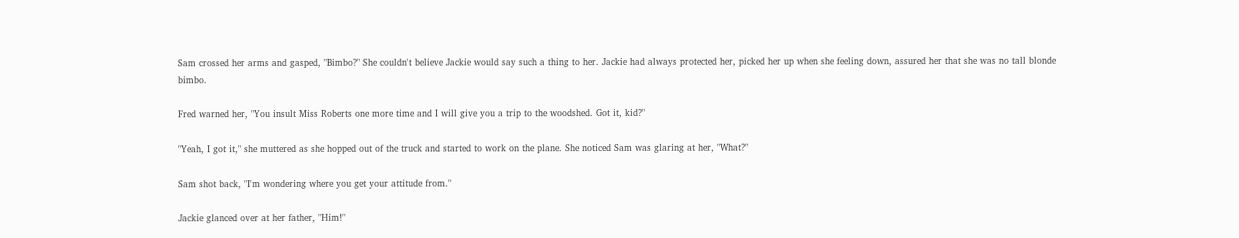Sam crossed her arms and gasped, "Bimbo?" She couldn't believe Jackie would say such a thing to her. Jackie had always protected her, picked her up when she feeling down, assured her that she was no tall blonde bimbo.

Fred warned her, "You insult Miss Roberts one more time and I will give you a trip to the woodshed. Got it, kid?"

"Yeah, I got it," she muttered as she hopped out of the truck and started to work on the plane. She noticed Sam was glaring at her, "What?"

Sam shot back, "I'm wondering where you get your attitude from."

Jackie glanced over at her father, "Him!"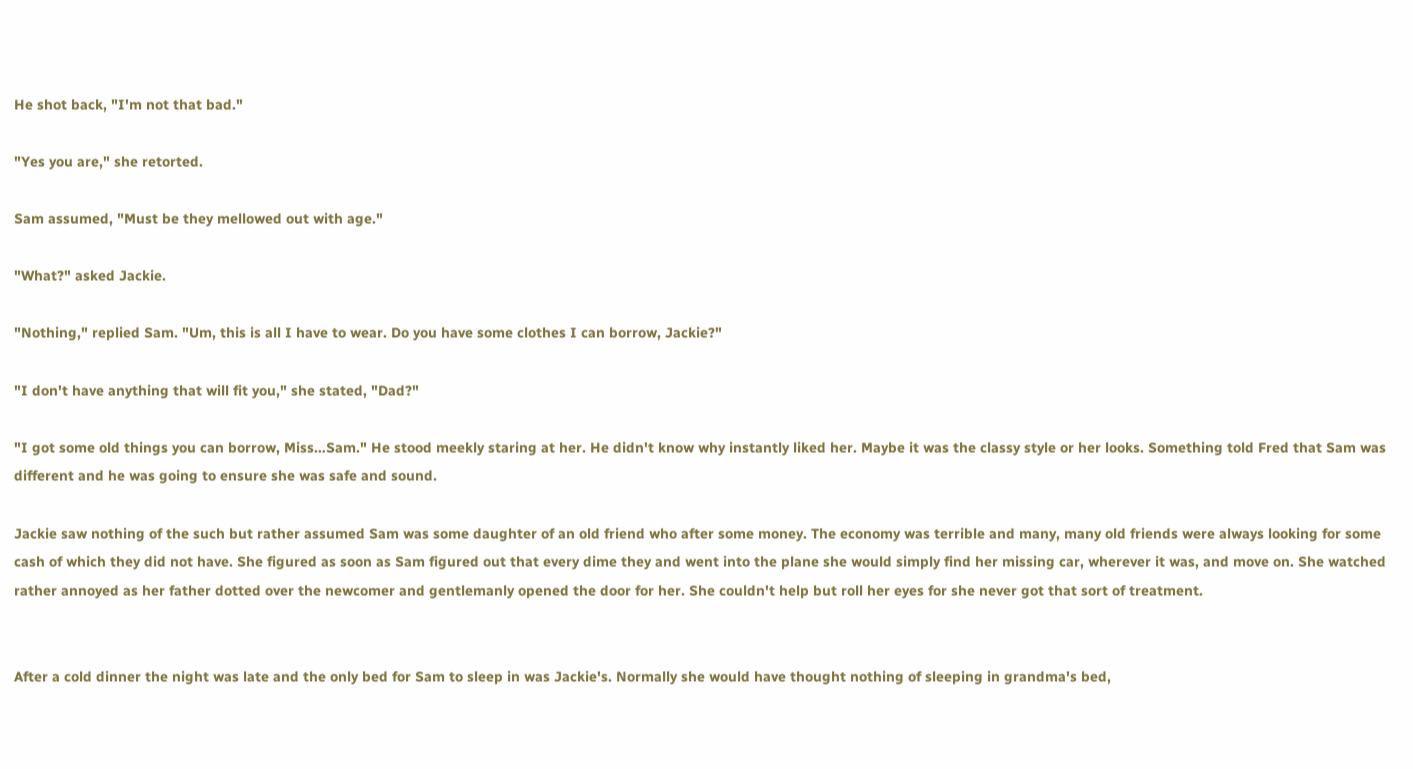He shot back, "I'm not that bad."

"Yes you are," she retorted.

Sam assumed, "Must be they mellowed out with age."

"What?" asked Jackie.

"Nothing," replied Sam. "Um, this is all I have to wear. Do you have some clothes I can borrow, Jackie?"

"I don't have anything that will fit you," she stated, "Dad?"

"I got some old things you can borrow, Miss…Sam." He stood meekly staring at her. He didn't know why instantly liked her. Maybe it was the classy style or her looks. Something told Fred that Sam was different and he was going to ensure she was safe and sound.

Jackie saw nothing of the such but rather assumed Sam was some daughter of an old friend who after some money. The economy was terrible and many, many old friends were always looking for some cash of which they did not have. She figured as soon as Sam figured out that every dime they and went into the plane she would simply find her missing car, wherever it was, and move on. She watched rather annoyed as her father dotted over the newcomer and gentlemanly opened the door for her. She couldn't help but roll her eyes for she never got that sort of treatment.


After a cold dinner the night was late and the only bed for Sam to sleep in was Jackie's. Normally she would have thought nothing of sleeping in grandma's bed,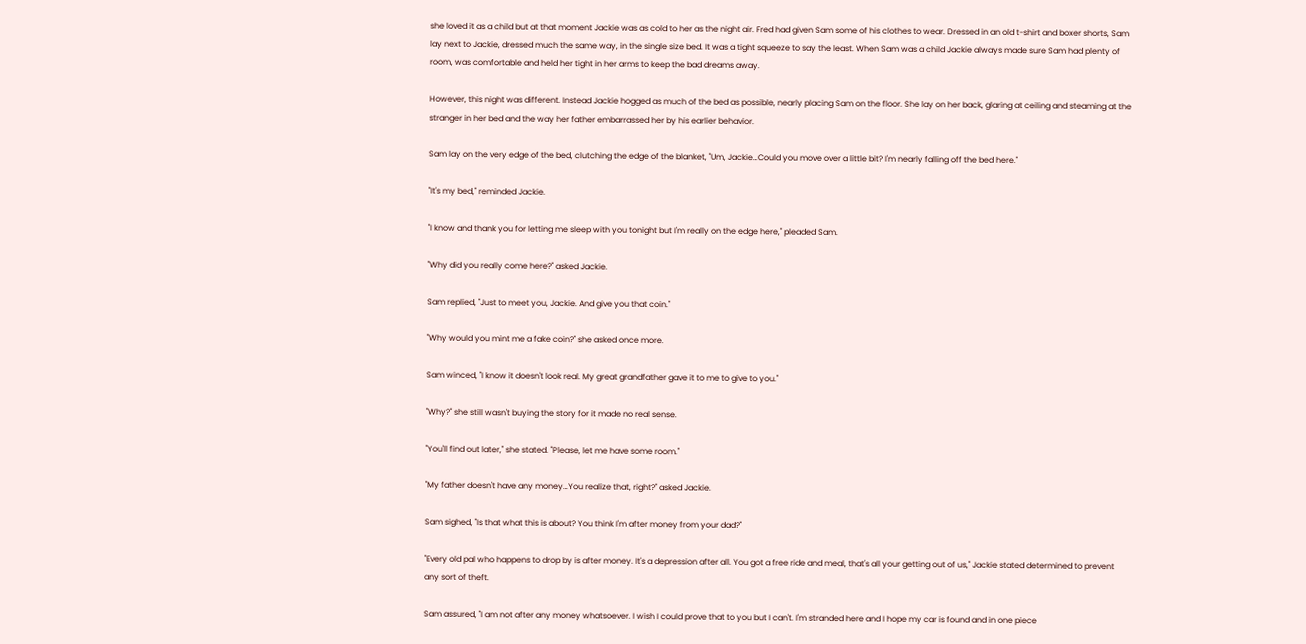she loved it as a child but at that moment Jackie was as cold to her as the night air. Fred had given Sam some of his clothes to wear. Dressed in an old t-shirt and boxer shorts, Sam lay next to Jackie, dressed much the same way, in the single size bed. It was a tight squeeze to say the least. When Sam was a child Jackie always made sure Sam had plenty of room, was comfortable and held her tight in her arms to keep the bad dreams away.

However, this night was different. Instead Jackie hogged as much of the bed as possible, nearly placing Sam on the floor. She lay on her back, glaring at ceiling and steaming at the stranger in her bed and the way her father embarrassed her by his earlier behavior.

Sam lay on the very edge of the bed, clutching the edge of the blanket, "Um, Jackie…Could you move over a little bit? I'm nearly falling off the bed here."

"It's my bed," reminded Jackie.

"I know and thank you for letting me sleep with you tonight but I'm really on the edge here," pleaded Sam.

"Why did you really come here?" asked Jackie.

Sam replied, "Just to meet you, Jackie. And give you that coin."

"Why would you mint me a fake coin?" she asked once more.

Sam winced, "I know it doesn't look real. My great grandfather gave it to me to give to you."

"Why?" she still wasn't buying the story for it made no real sense.

"You'll find out later," she stated. "Please, let me have some room."

"My father doesn't have any money…You realize that, right?" asked Jackie.

Sam sighed, "Is that what this is about? You think I'm after money from your dad?"

"Every old pal who happens to drop by is after money. It's a depression after all. You got a free ride and meal, that's all your getting out of us," Jackie stated determined to prevent any sort of theft.

Sam assured, "I am not after any money whatsoever. I wish I could prove that to you but I can't. I'm stranded here and I hope my car is found and in one piece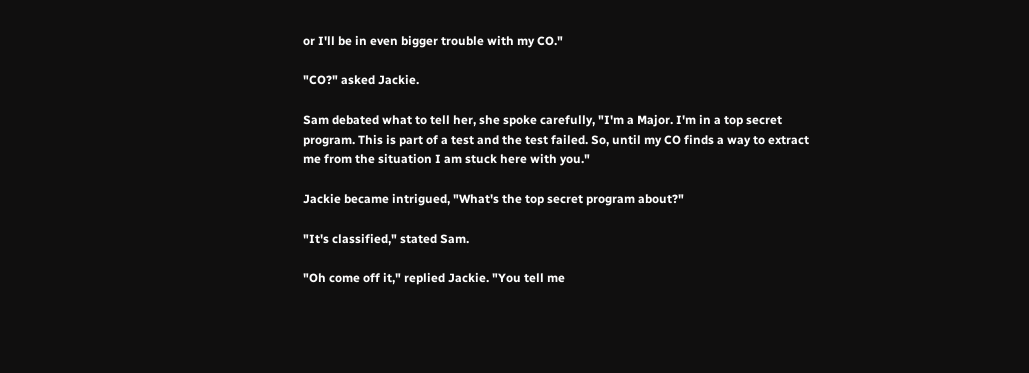or I'll be in even bigger trouble with my CO."

"CO?" asked Jackie.

Sam debated what to tell her, she spoke carefully, "I'm a Major. I'm in a top secret program. This is part of a test and the test failed. So, until my CO finds a way to extract me from the situation I am stuck here with you."

Jackie became intrigued, "What's the top secret program about?"

"It's classified," stated Sam.

"Oh come off it," replied Jackie. "You tell me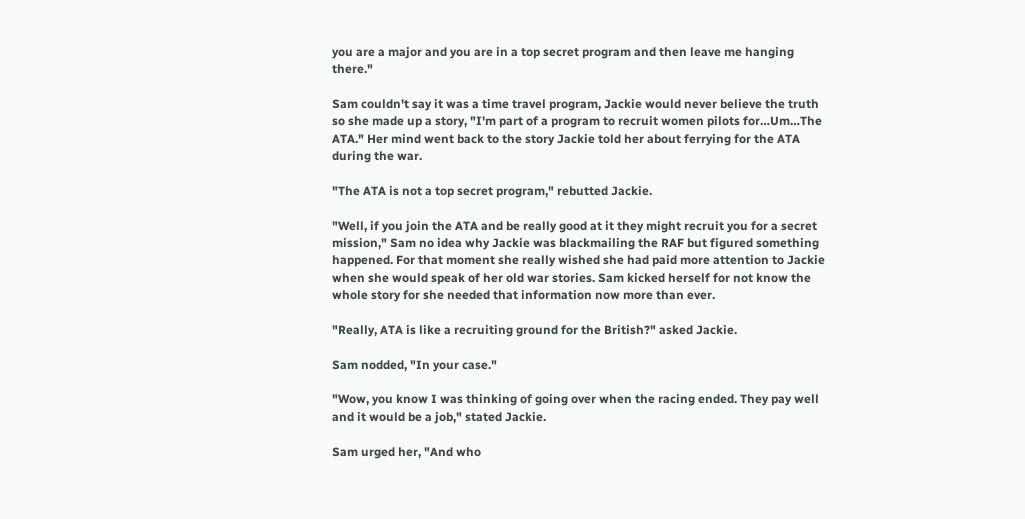you are a major and you are in a top secret program and then leave me hanging there."

Sam couldn't say it was a time travel program, Jackie would never believe the truth so she made up a story, "I'm part of a program to recruit women pilots for…Um…The ATA." Her mind went back to the story Jackie told her about ferrying for the ATA during the war.

"The ATA is not a top secret program," rebutted Jackie.

"Well, if you join the ATA and be really good at it they might recruit you for a secret mission," Sam no idea why Jackie was blackmailing the RAF but figured something happened. For that moment she really wished she had paid more attention to Jackie when she would speak of her old war stories. Sam kicked herself for not know the whole story for she needed that information now more than ever.

"Really, ATA is like a recruiting ground for the British?" asked Jackie.

Sam nodded, "In your case."

"Wow, you know I was thinking of going over when the racing ended. They pay well and it would be a job," stated Jackie.

Sam urged her, "And who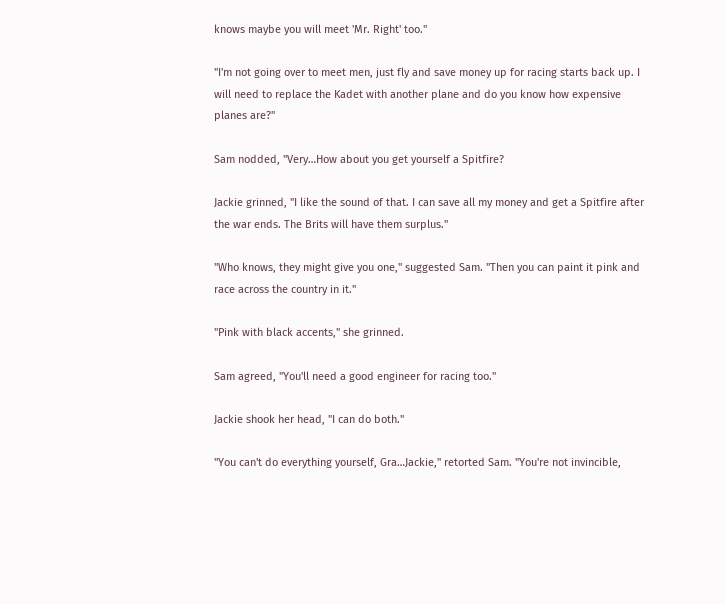knows maybe you will meet 'Mr. Right' too."

"I'm not going over to meet men, just fly and save money up for racing starts back up. I will need to replace the Kadet with another plane and do you know how expensive planes are?"

Sam nodded, "Very…How about you get yourself a Spitfire?

Jackie grinned, "I like the sound of that. I can save all my money and get a Spitfire after the war ends. The Brits will have them surplus."

"Who knows, they might give you one," suggested Sam. "Then you can paint it pink and race across the country in it."

"Pink with black accents," she grinned.

Sam agreed, "You'll need a good engineer for racing too."

Jackie shook her head, "I can do both."

"You can't do everything yourself, Gra…Jackie," retorted Sam. "You're not invincible,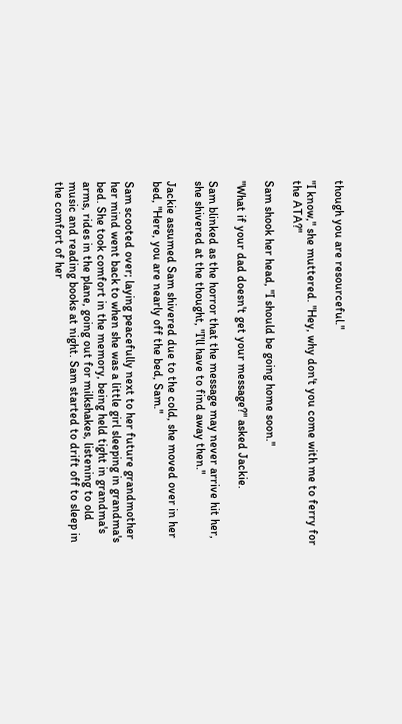though you are resourceful."

"I know," she muttered. "Hey, why don't you come with me to ferry for the ATA?"

Sam shook her head, "I should be going home soon."

"What if your dad doesn't get your message?" asked Jackie.

Sam blinked as the horror that the message may never arrive hit her, she shivered at the thought, "I'll have to find away then."

Jackie assumed Sam shivered due to the cold, she moved over in her bed, "Here, you are nearly off the bed, Sam."

Sam scooted over; laying peacefully next to her future grandmother her mind went back to when she was a little girl sleeping in grandma's bed. She took comfort in the memory, being held tight in grandma's arms, rides in the plane, going out for milkshakes, listening to old music and reading books at night. Sam started to drift off to sleep in the comfort of her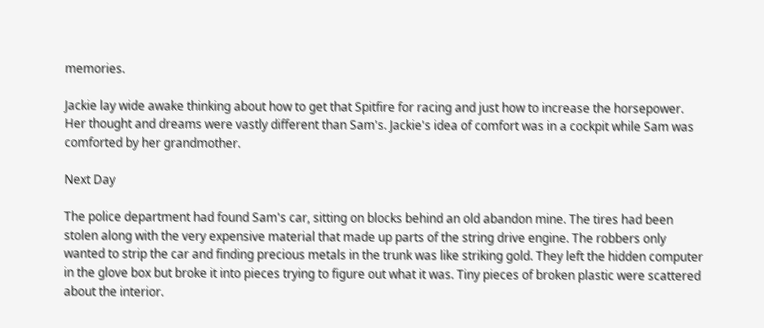memories.

Jackie lay wide awake thinking about how to get that Spitfire for racing and just how to increase the horsepower. Her thought and dreams were vastly different than Sam's. Jackie's idea of comfort was in a cockpit while Sam was comforted by her grandmother.

Next Day

The police department had found Sam's car, sitting on blocks behind an old abandon mine. The tires had been stolen along with the very expensive material that made up parts of the string drive engine. The robbers only wanted to strip the car and finding precious metals in the trunk was like striking gold. They left the hidden computer in the glove box but broke it into pieces trying to figure out what it was. Tiny pieces of broken plastic were scattered about the interior.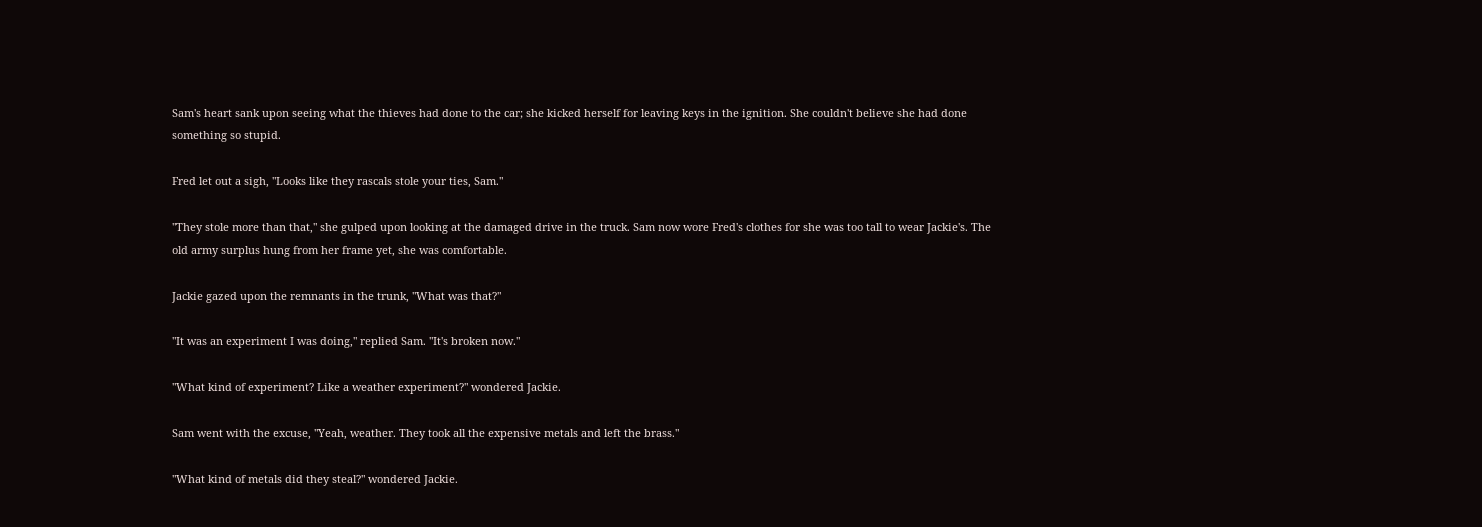Sam's heart sank upon seeing what the thieves had done to the car; she kicked herself for leaving keys in the ignition. She couldn't believe she had done something so stupid.

Fred let out a sigh, "Looks like they rascals stole your ties, Sam."

"They stole more than that," she gulped upon looking at the damaged drive in the truck. Sam now wore Fred's clothes for she was too tall to wear Jackie's. The old army surplus hung from her frame yet, she was comfortable.

Jackie gazed upon the remnants in the trunk, "What was that?"

"It was an experiment I was doing," replied Sam. "It's broken now."

"What kind of experiment? Like a weather experiment?" wondered Jackie.

Sam went with the excuse, "Yeah, weather. They took all the expensive metals and left the brass."

"What kind of metals did they steal?" wondered Jackie.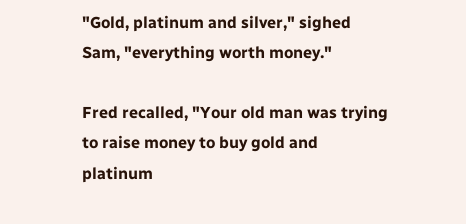"Gold, platinum and silver," sighed Sam, "everything worth money."

Fred recalled, "Your old man was trying to raise money to buy gold and platinum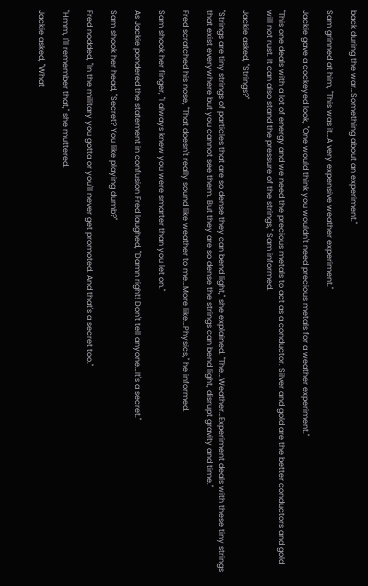back during the war…Something about an experiment."

Sam grinned at him, "This was it…A very expensive weather experiment."

Jackie gave a cockeyed look, "One would think you wouldn't need precious metals for a weather experiment."

"This one deals with a lot of energy and we need the precious metals to act as a conductor. Silver and gold are the better conductors and gold will not rust. It can also stand the pressure of the strings," Sam informed.

Jackie asked, "Strings?"

"Strings are tiny strings of particles that are so dense they can bend light," she explained. "The…Weather…Experiment deals with these tiny strings that exist everywhere but you cannot see them. But they are so dense the strings can bend light, disrupt gravity and time."

Fred scratched his nose, "That doesn't really sound like weather to me…More like…Physics," he informed.

Sam shook her finger, "I always knew you were smarter than you let on."

As Jackie pondered the statement in confusion Fred laughed, "Damn right! Don't tell anyone…It's a secret."

Sam shook her head, "Secret? You like playing dumb?"

Fred nodded, "In the military you gotta or you'll never get promoted. And that's a secret too."

"Hmm, I'll remember that," she muttered.

Jackie asked, "What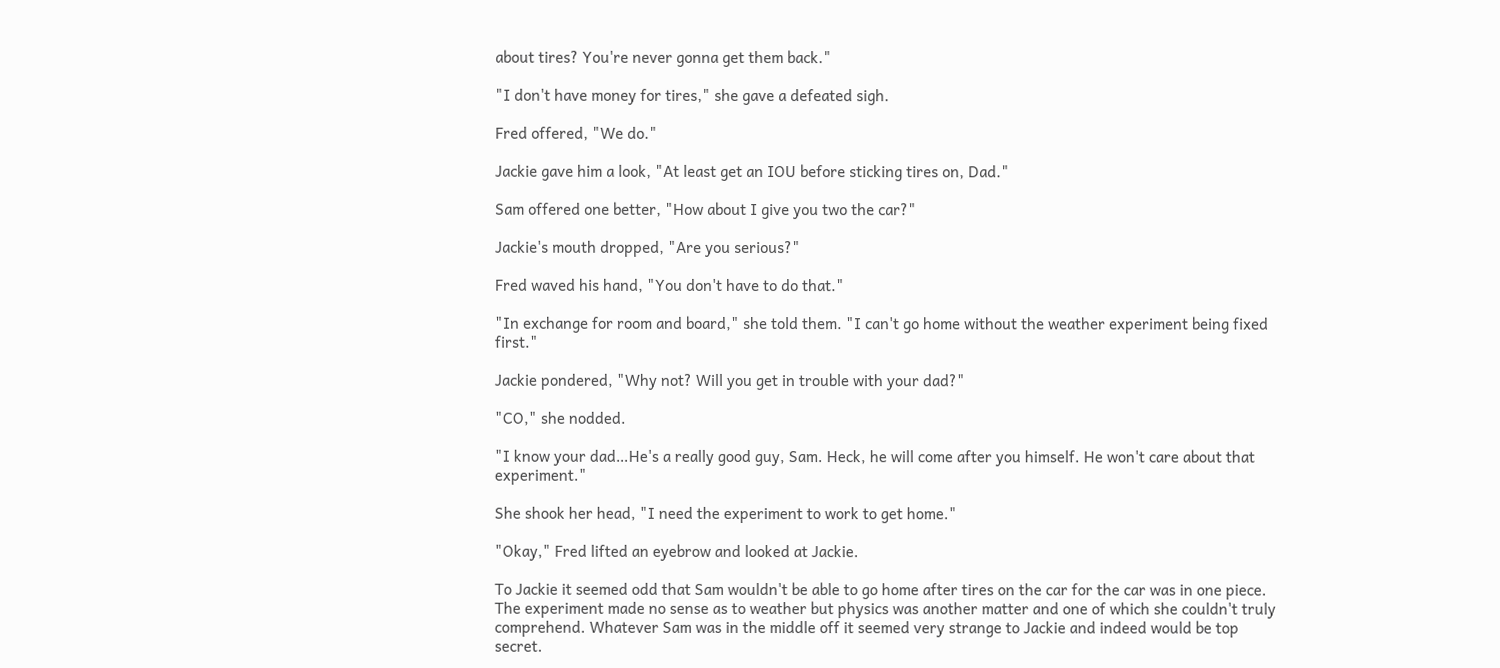about tires? You're never gonna get them back."

"I don't have money for tires," she gave a defeated sigh.

Fred offered, "We do."

Jackie gave him a look, "At least get an IOU before sticking tires on, Dad."

Sam offered one better, "How about I give you two the car?"

Jackie's mouth dropped, "Are you serious?"

Fred waved his hand, "You don't have to do that."

"In exchange for room and board," she told them. "I can't go home without the weather experiment being fixed first."

Jackie pondered, "Why not? Will you get in trouble with your dad?"

"CO," she nodded.

"I know your dad…He's a really good guy, Sam. Heck, he will come after you himself. He won't care about that experiment."

She shook her head, "I need the experiment to work to get home."

"Okay," Fred lifted an eyebrow and looked at Jackie.

To Jackie it seemed odd that Sam wouldn't be able to go home after tires on the car for the car was in one piece. The experiment made no sense as to weather but physics was another matter and one of which she couldn't truly comprehend. Whatever Sam was in the middle off it seemed very strange to Jackie and indeed would be top secret.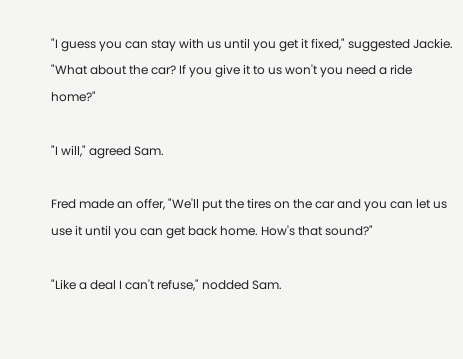"I guess you can stay with us until you get it fixed," suggested Jackie. "What about the car? If you give it to us won't you need a ride home?"

"I will," agreed Sam.

Fred made an offer, "We'll put the tires on the car and you can let us use it until you can get back home. How's that sound?"

"Like a deal I can't refuse," nodded Sam.